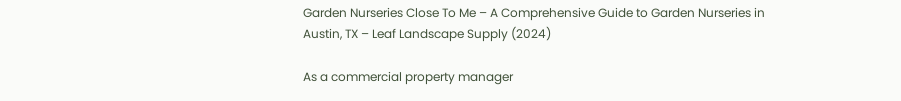Garden Nurseries Close To Me – A Comprehensive Guide to Garden Nurseries in Austin, TX – Leaf Landscape Supply (2024)

As a commercial property manager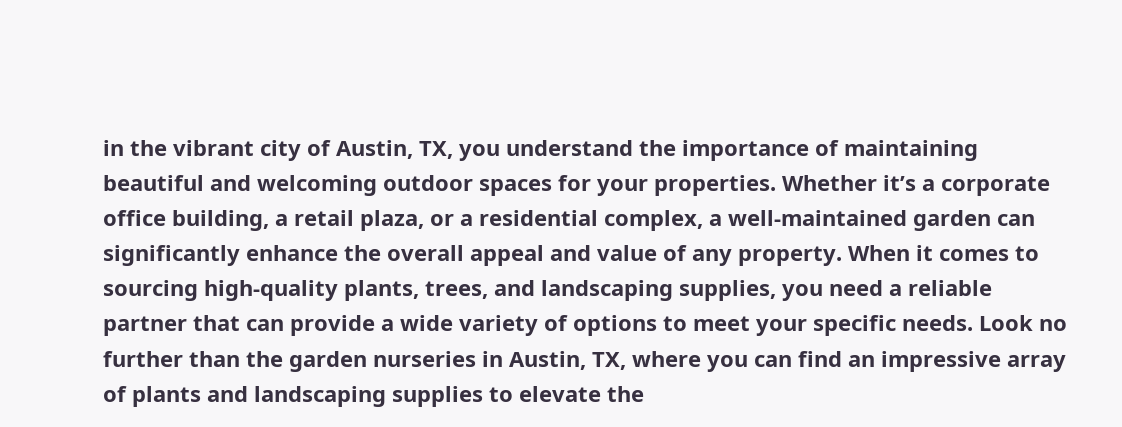in the vibrant city of Austin, TX, you understand the importance of maintaining beautiful and welcoming outdoor spaces for your properties. Whether it’s a corporate office building, a retail plaza, or a residential complex, a well-maintained garden can significantly enhance the overall appeal and value of any property. When it comes to sourcing high-quality plants, trees, and landscaping supplies, you need a reliable partner that can provide a wide variety of options to meet your specific needs. Look no further than the garden nurseries in Austin, TX, where you can find an impressive array of plants and landscaping supplies to elevate the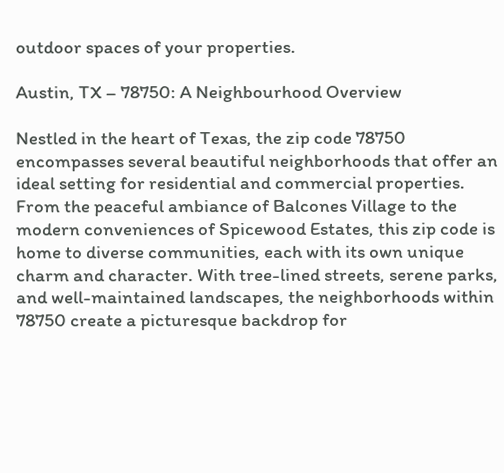outdoor spaces of your properties.

Austin, TX – 78750: A Neighbourhood Overview

Nestled in the heart of Texas, the zip code 78750 encompasses several beautiful neighborhoods that offer an ideal setting for residential and commercial properties. From the peaceful ambiance of Balcones Village to the modern conveniences of Spicewood Estates, this zip code is home to diverse communities, each with its own unique charm and character. With tree-lined streets, serene parks, and well-maintained landscapes, the neighborhoods within 78750 create a picturesque backdrop for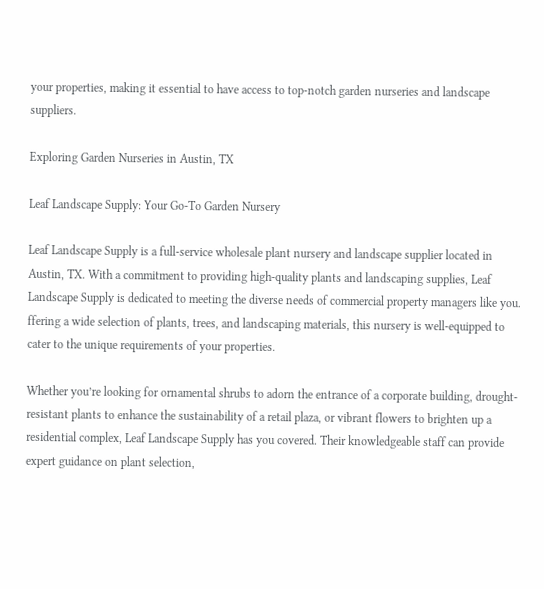your properties, making it essential to have access to top-notch garden nurseries and landscape suppliers.

Exploring Garden Nurseries in Austin, TX

Leaf Landscape Supply: Your Go-To Garden Nursery

Leaf Landscape Supply is a full-service wholesale plant nursery and landscape supplier located in Austin, TX. With a commitment to providing high-quality plants and landscaping supplies, Leaf Landscape Supply is dedicated to meeting the diverse needs of commercial property managers like you. ffering a wide selection of plants, trees, and landscaping materials, this nursery is well-equipped to cater to the unique requirements of your properties.

Whether you’re looking for ornamental shrubs to adorn the entrance of a corporate building, drought-resistant plants to enhance the sustainability of a retail plaza, or vibrant flowers to brighten up a residential complex, Leaf Landscape Supply has you covered. Their knowledgeable staff can provide expert guidance on plant selection,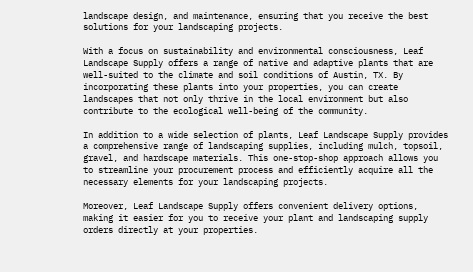landscape design, and maintenance, ensuring that you receive the best solutions for your landscaping projects.

With a focus on sustainability and environmental consciousness, Leaf Landscape Supply offers a range of native and adaptive plants that are well-suited to the climate and soil conditions of Austin, TX. By incorporating these plants into your properties, you can create landscapes that not only thrive in the local environment but also contribute to the ecological well-being of the community.

In addition to a wide selection of plants, Leaf Landscape Supply provides a comprehensive range of landscaping supplies, including mulch, topsoil, gravel, and hardscape materials. This one-stop-shop approach allows you to streamline your procurement process and efficiently acquire all the necessary elements for your landscaping projects.

Moreover, Leaf Landscape Supply offers convenient delivery options, making it easier for you to receive your plant and landscaping supply orders directly at your properties.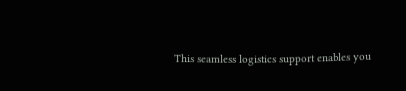This seamless logistics support enables you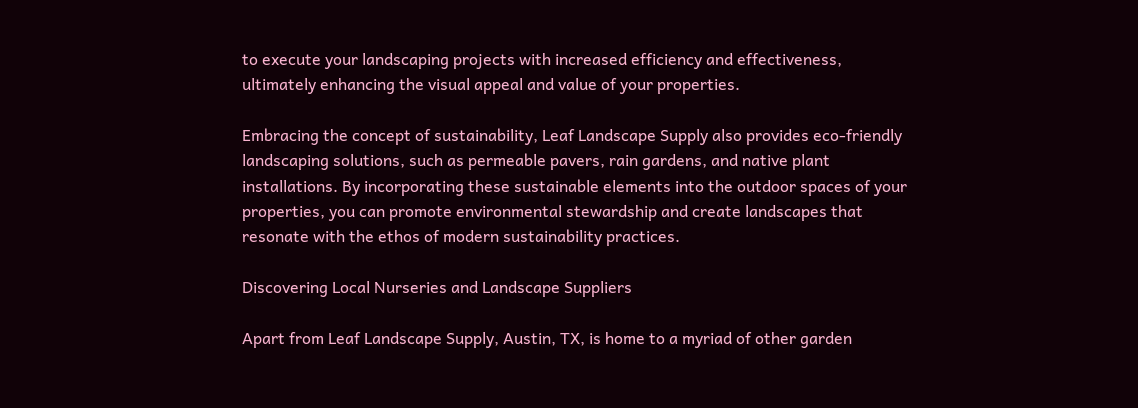to execute your landscaping projects with increased efficiency and effectiveness, ultimately enhancing the visual appeal and value of your properties.

Embracing the concept of sustainability, Leaf Landscape Supply also provides eco-friendly landscaping solutions, such as permeable pavers, rain gardens, and native plant installations. By incorporating these sustainable elements into the outdoor spaces of your properties, you can promote environmental stewardship and create landscapes that resonate with the ethos of modern sustainability practices.

Discovering Local Nurseries and Landscape Suppliers

Apart from Leaf Landscape Supply, Austin, TX, is home to a myriad of other garden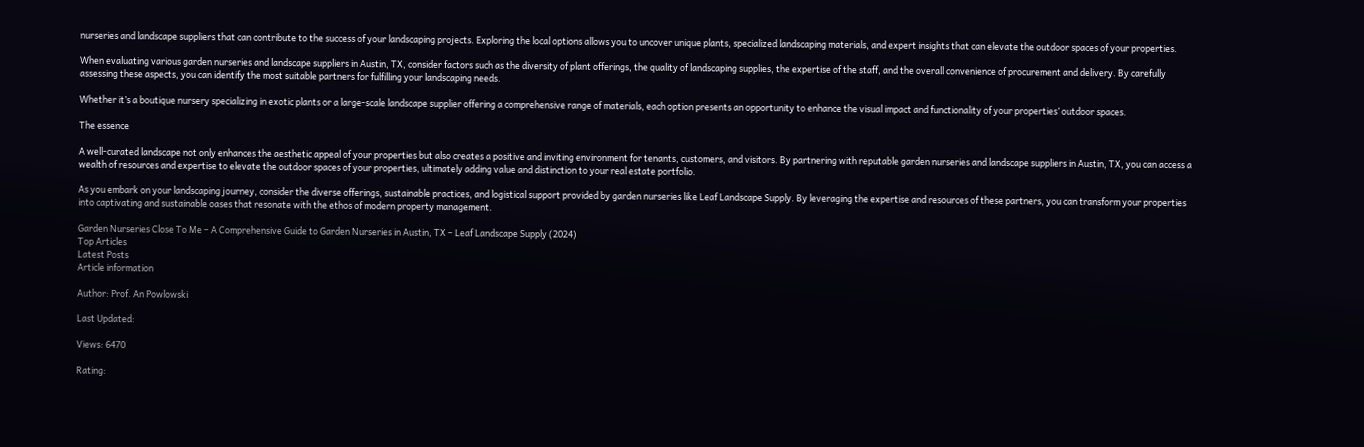nurseries and landscape suppliers that can contribute to the success of your landscaping projects. Exploring the local options allows you to uncover unique plants, specialized landscaping materials, and expert insights that can elevate the outdoor spaces of your properties.

When evaluating various garden nurseries and landscape suppliers in Austin, TX, consider factors such as the diversity of plant offerings, the quality of landscaping supplies, the expertise of the staff, and the overall convenience of procurement and delivery. By carefully assessing these aspects, you can identify the most suitable partners for fulfilling your landscaping needs.

Whether it’s a boutique nursery specializing in exotic plants or a large-scale landscape supplier offering a comprehensive range of materials, each option presents an opportunity to enhance the visual impact and functionality of your properties’ outdoor spaces.

The essence

A well-curated landscape not only enhances the aesthetic appeal of your properties but also creates a positive and inviting environment for tenants, customers, and visitors. By partnering with reputable garden nurseries and landscape suppliers in Austin, TX, you can access a wealth of resources and expertise to elevate the outdoor spaces of your properties, ultimately adding value and distinction to your real estate portfolio.

As you embark on your landscaping journey, consider the diverse offerings, sustainable practices, and logistical support provided by garden nurseries like Leaf Landscape Supply. By leveraging the expertise and resources of these partners, you can transform your properties into captivating and sustainable oases that resonate with the ethos of modern property management.

Garden Nurseries Close To Me – A Comprehensive Guide to Garden Nurseries in Austin, TX – Leaf Landscape Supply (2024)
Top Articles
Latest Posts
Article information

Author: Prof. An Powlowski

Last Updated:

Views: 6470

Rating: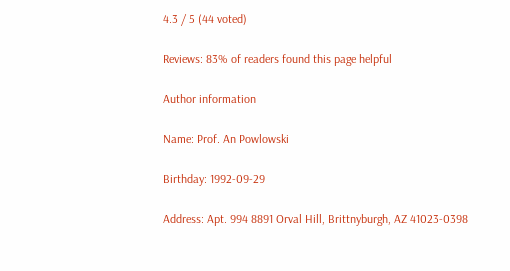4.3 / 5 (44 voted)

Reviews: 83% of readers found this page helpful

Author information

Name: Prof. An Powlowski

Birthday: 1992-09-29

Address: Apt. 994 8891 Orval Hill, Brittnyburgh, AZ 41023-0398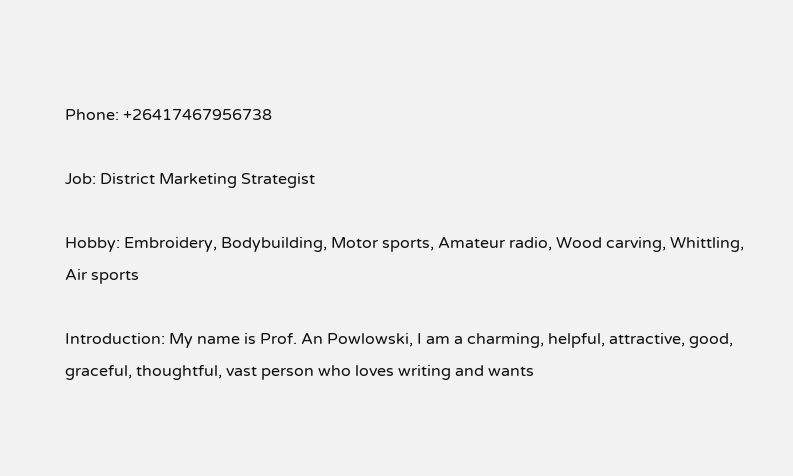Phone: +26417467956738

Job: District Marketing Strategist

Hobby: Embroidery, Bodybuilding, Motor sports, Amateur radio, Wood carving, Whittling, Air sports

Introduction: My name is Prof. An Powlowski, I am a charming, helpful, attractive, good, graceful, thoughtful, vast person who loves writing and wants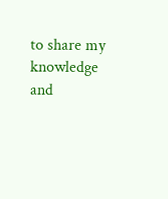to share my knowledge and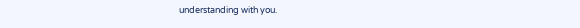understanding with you.